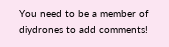You need to be a member of diydrones to add comments!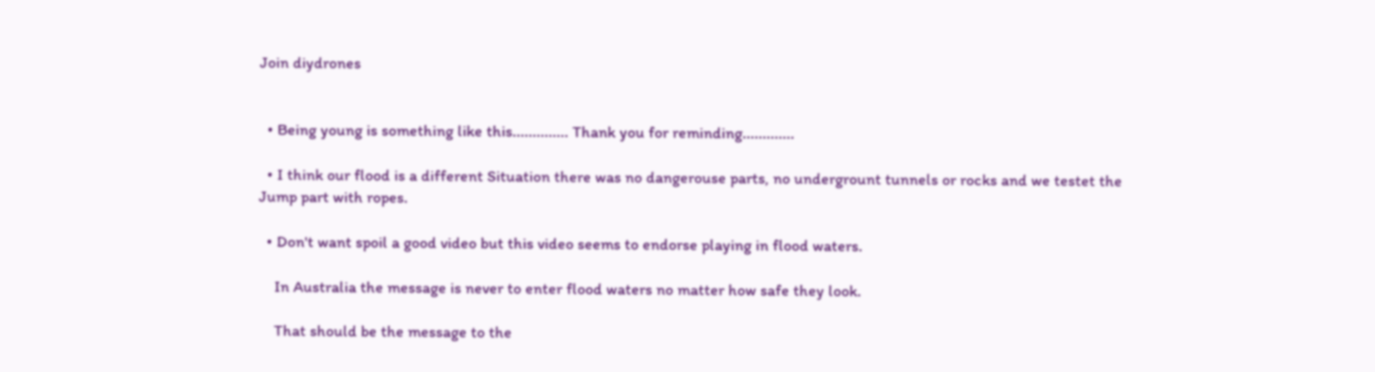Join diydrones


  • Being young is something like this.............. Thank you for reminding.............

  • I think our flood is a different Situation there was no dangerouse parts, no undergrount tunnels or rocks and we testet the Jump part with ropes.

  • Don't want spoil a good video but this video seems to endorse playing in flood waters.

    In Australia the message is never to enter flood waters no matter how safe they look.

    That should be the message to the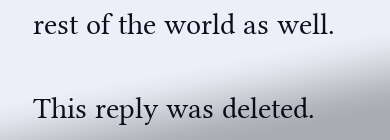rest of the world as well.

This reply was deleted.